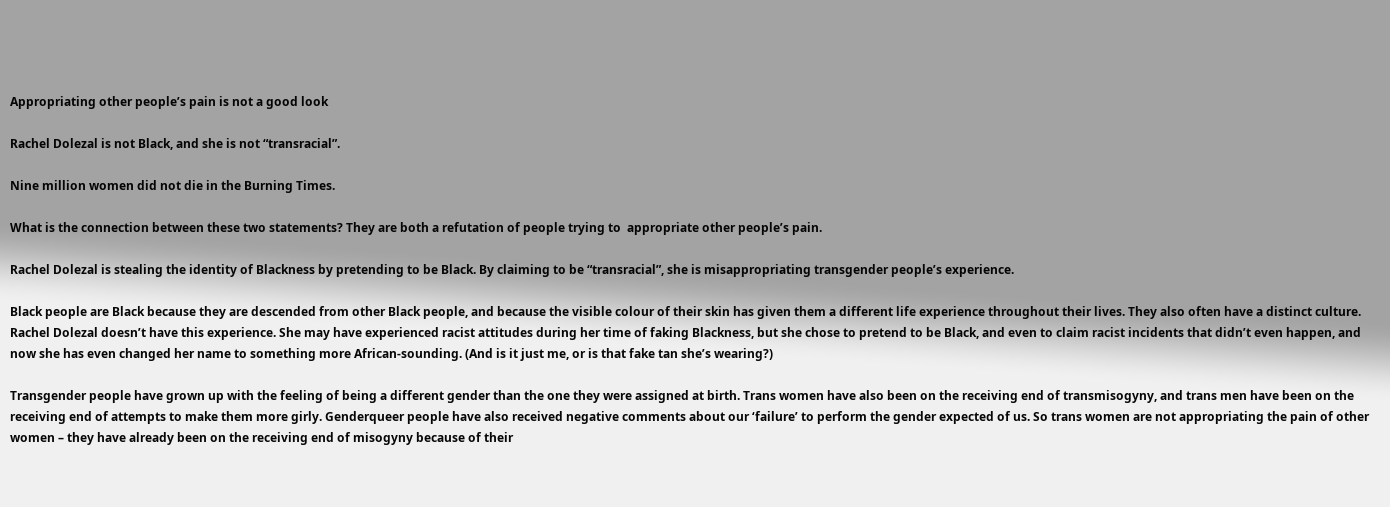Appropriating other people’s pain is not a good look

Rachel Dolezal is not Black, and she is not “transracial”.

Nine million women did not die in the Burning Times.

What is the connection between these two statements? They are both a refutation of people trying to  appropriate other people’s pain.

Rachel Dolezal is stealing the identity of Blackness by pretending to be Black. By claiming to be “transracial”, she is misappropriating transgender people’s experience.

Black people are Black because they are descended from other Black people, and because the visible colour of their skin has given them a different life experience throughout their lives. They also often have a distinct culture.  Rachel Dolezal doesn’t have this experience. She may have experienced racist attitudes during her time of faking Blackness, but she chose to pretend to be Black, and even to claim racist incidents that didn’t even happen, and now she has even changed her name to something more African-sounding. (And is it just me, or is that fake tan she’s wearing?)

Transgender people have grown up with the feeling of being a different gender than the one they were assigned at birth. Trans women have also been on the receiving end of transmisogyny, and trans men have been on the receiving end of attempts to make them more girly. Genderqueer people have also received negative comments about our ‘failure’ to perform the gender expected of us. So trans women are not appropriating the pain of other women – they have already been on the receiving end of misogyny because of their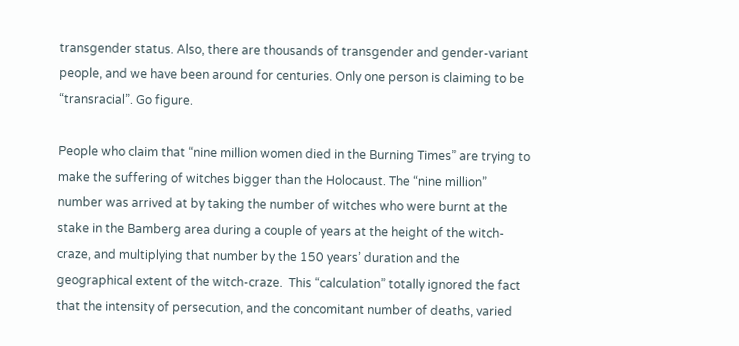transgender status. Also, there are thousands of transgender and gender-variant people, and we have been around for centuries. Only one person is claiming to be “transracial”. Go figure.

People who claim that “nine million women died in the Burning Times” are trying to make the suffering of witches bigger than the Holocaust. The “nine million” number was arrived at by taking the number of witches who were burnt at the stake in the Bamberg area during a couple of years at the height of the witch-craze, and multiplying that number by the 150 years’ duration and the geographical extent of the witch-craze.  This “calculation” totally ignored the fact that the intensity of persecution, and the concomitant number of deaths, varied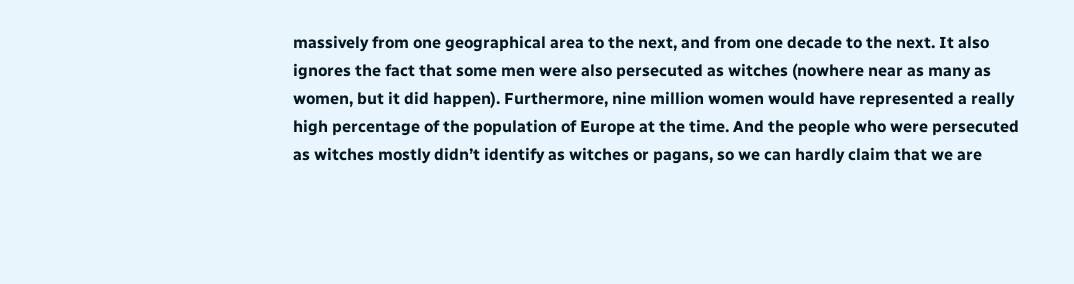massively from one geographical area to the next, and from one decade to the next. It also ignores the fact that some men were also persecuted as witches (nowhere near as many as women, but it did happen). Furthermore, nine million women would have represented a really high percentage of the population of Europe at the time. And the people who were persecuted as witches mostly didn’t identify as witches or pagans, so we can hardly claim that we are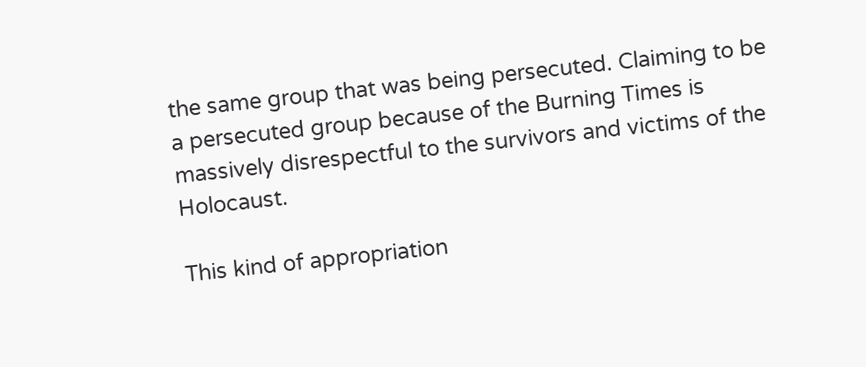the same group that was being persecuted. Claiming to be a persecuted group because of the Burning Times is massively disrespectful to the survivors and victims of the Holocaust.

This kind of appropriation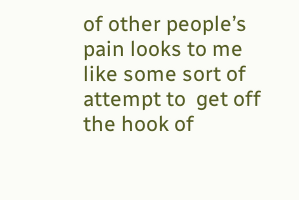of other people’s pain looks to me like some sort of attempt to  get off the hook of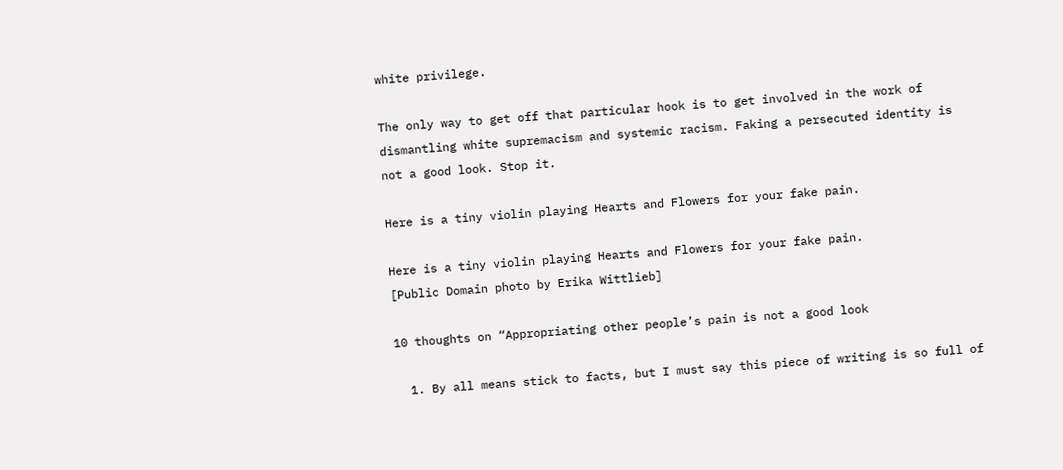white privilege.

The only way to get off that particular hook is to get involved in the work of dismantling white supremacism and systemic racism. Faking a persecuted identity is not a good look. Stop it.

Here is a tiny violin playing Hearts and Flowers for your fake pain.

Here is a tiny violin playing Hearts and Flowers for your fake pain.
[Public Domain photo by Erika Wittlieb]

10 thoughts on “Appropriating other people’s pain is not a good look

  1. By all means stick to facts, but I must say this piece of writing is so full of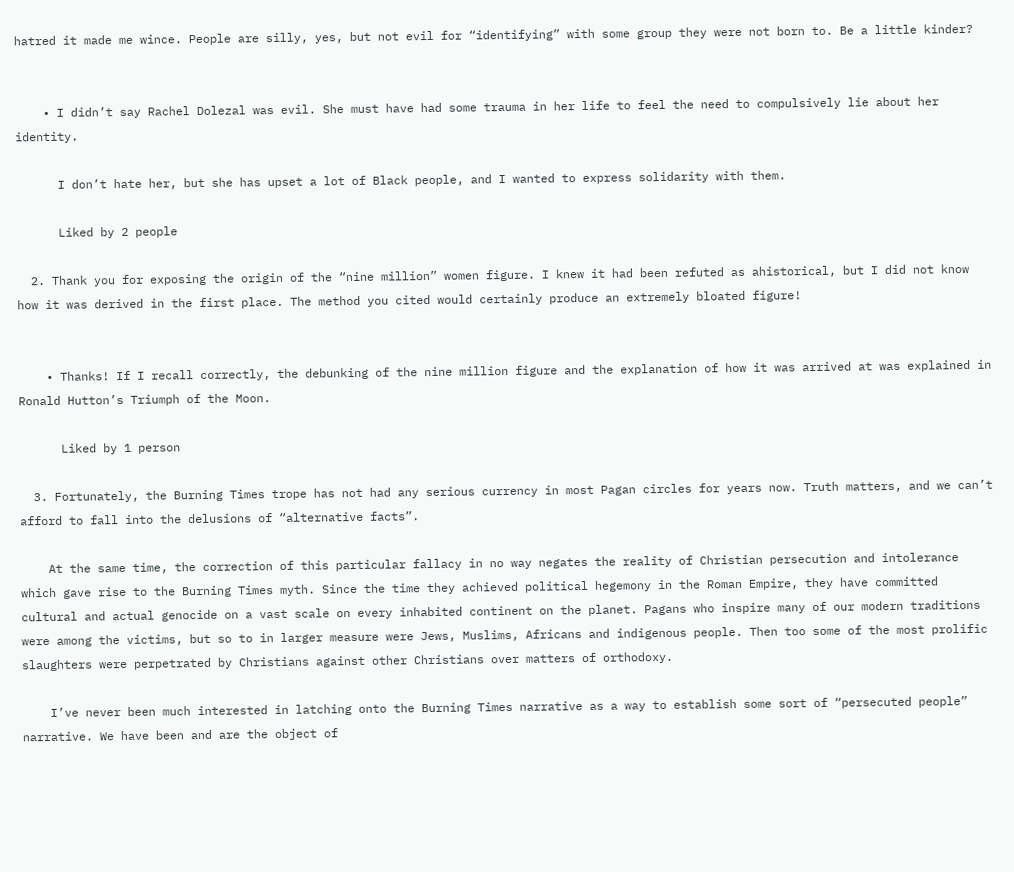hatred it made me wince. People are silly, yes, but not evil for “identifying” with some group they were not born to. Be a little kinder?


    • I didn’t say Rachel Dolezal was evil. She must have had some trauma in her life to feel the need to compulsively lie about her identity.

      I don’t hate her, but she has upset a lot of Black people, and I wanted to express solidarity with them.

      Liked by 2 people

  2. Thank you for exposing the origin of the “nine million” women figure. I knew it had been refuted as ahistorical, but I did not know how it was derived in the first place. The method you cited would certainly produce an extremely bloated figure!


    • Thanks! If I recall correctly, the debunking of the nine million figure and the explanation of how it was arrived at was explained in Ronald Hutton’s Triumph of the Moon.

      Liked by 1 person

  3. Fortunately, the Burning Times trope has not had any serious currency in most Pagan circles for years now. Truth matters, and we can’t afford to fall into the delusions of “alternative facts”.

    At the same time, the correction of this particular fallacy in no way negates the reality of Christian persecution and intolerance which gave rise to the Burning Times myth. Since the time they achieved political hegemony in the Roman Empire, they have committed cultural and actual genocide on a vast scale on every inhabited continent on the planet. Pagans who inspire many of our modern traditions were among the victims, but so to in larger measure were Jews, Muslims, Africans and indigenous people. Then too some of the most prolific slaughters were perpetrated by Christians against other Christians over matters of orthodoxy.

    I’ve never been much interested in latching onto the Burning Times narrative as a way to establish some sort of “persecuted people” narrative. We have been and are the object of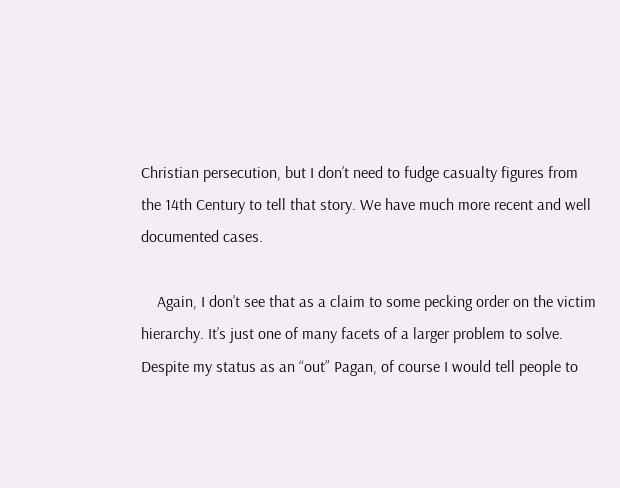Christian persecution, but I don’t need to fudge casualty figures from the 14th Century to tell that story. We have much more recent and well documented cases.

    Again, I don’t see that as a claim to some pecking order on the victim hierarchy. It’s just one of many facets of a larger problem to solve. Despite my status as an “out” Pagan, of course I would tell people to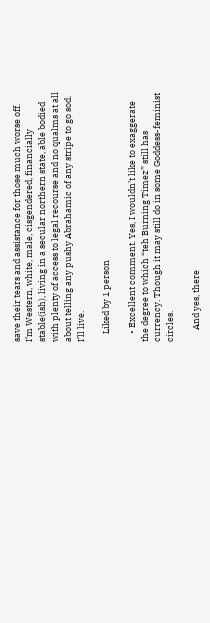save their tears and assistance for those much worse off. I’m Western, white, male, cisgendered, financially stable(ish), living in a secular northern state, able bodied with plenty of access to legal recourse and no qualms at all about telling any pushy Abrahamic of any stripe to go sod. I’ll live.

    Liked by 1 person

    • Excellent comment. Yes, I wouldn’t like to exaggerate the degree to which “teh Burning Timez” still has currency. Though it may still do in some Goddess-feminist circles.

      And yes, there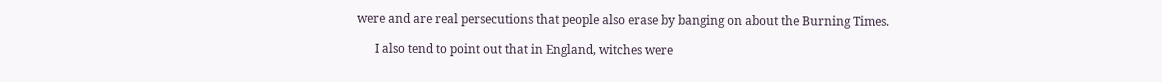were and are real persecutions that people also erase by banging on about the Burning Times.

      I also tend to point out that in England, witches were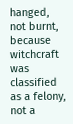hanged, not burnt, because witchcraft was classified as a felony, not a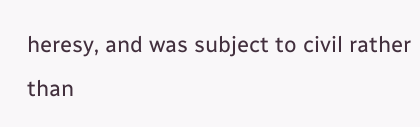heresy, and was subject to civil rather than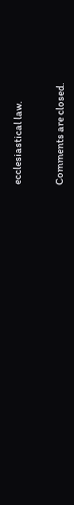ecclesiastical law.


Comments are closed.